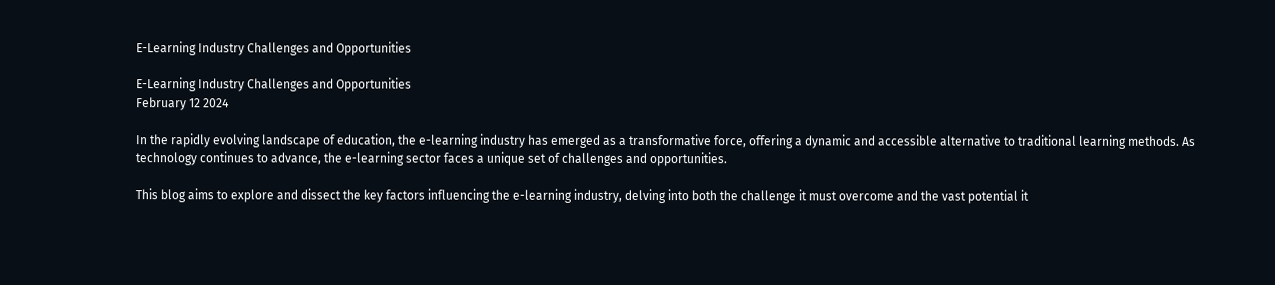E-Learning Industry Challenges and Opportunities

E-Learning Industry Challenges and Opportunities
February 12 2024

In the rapidly evolving landscape of education, the e-learning industry has emerged as a transformative force, offering a dynamic and accessible alternative to traditional learning methods. As technology continues to advance, the e-learning sector faces a unique set of challenges and opportunities.

This blog aims to explore and dissect the key factors influencing the e-learning industry, delving into both the challenge it must overcome and the vast potential it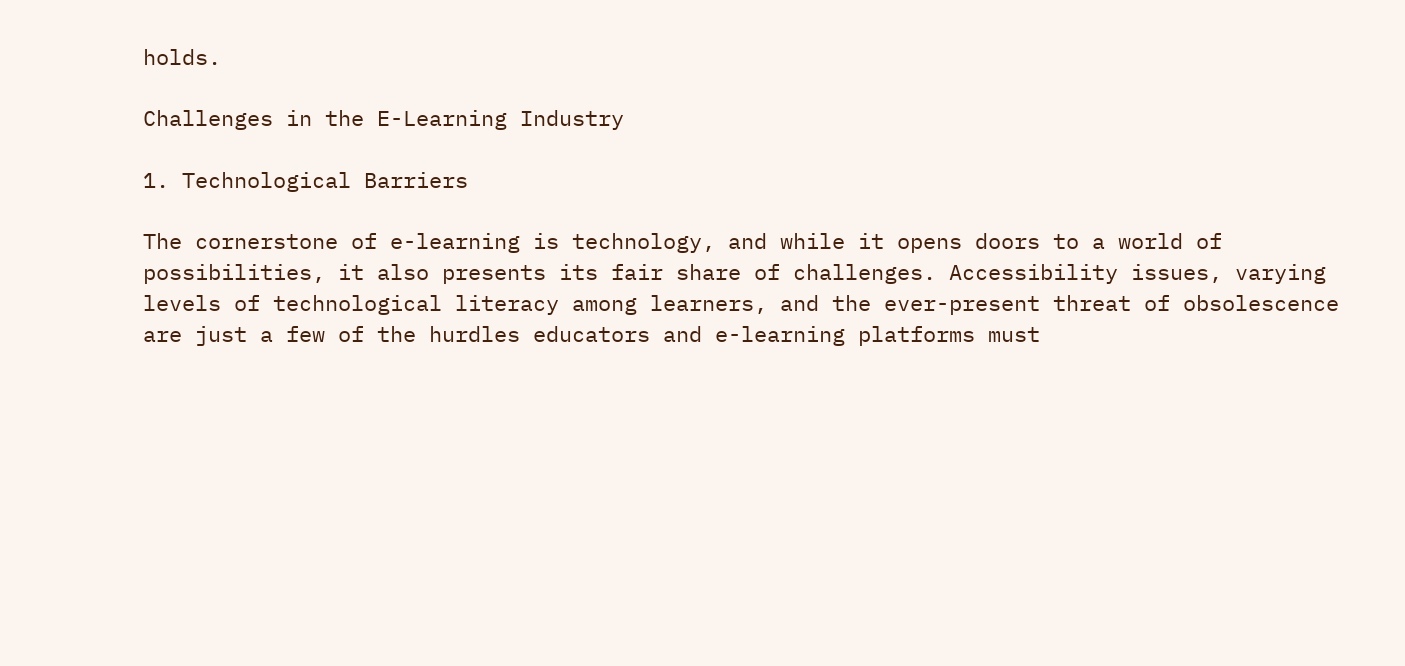holds.

Challenges in the E-Learning Industry

1. Technological Barriers

The cornerstone of e-learning is technology, and while it opens doors to a world of possibilities, it also presents its fair share of challenges. Accessibility issues, varying levels of technological literacy among learners, and the ever-present threat of obsolescence are just a few of the hurdles educators and e-learning platforms must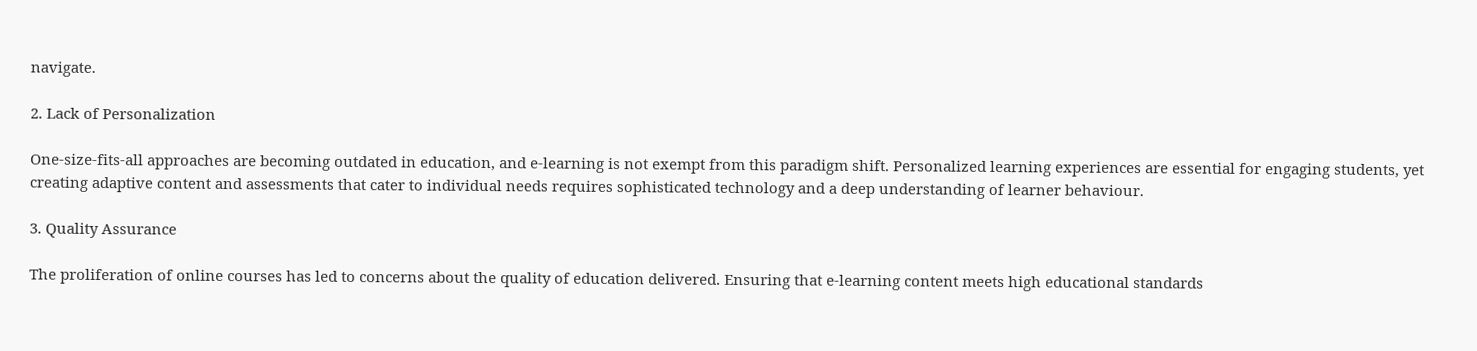navigate.

2. Lack of Personalization

One-size-fits-all approaches are becoming outdated in education, and e-learning is not exempt from this paradigm shift. Personalized learning experiences are essential for engaging students, yet creating adaptive content and assessments that cater to individual needs requires sophisticated technology and a deep understanding of learner behaviour.

3. Quality Assurance

The proliferation of online courses has led to concerns about the quality of education delivered. Ensuring that e-learning content meets high educational standards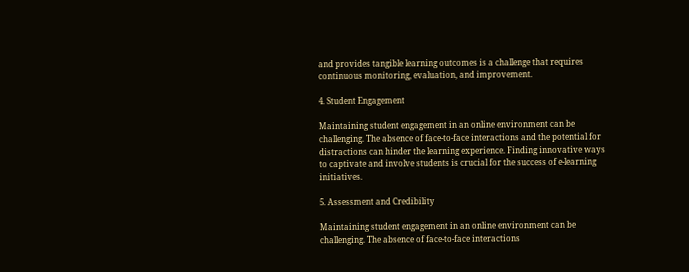and provides tangible learning outcomes is a challenge that requires continuous monitoring, evaluation, and improvement.

4. Student Engagement

Maintaining student engagement in an online environment can be challenging. The absence of face-to-face interactions and the potential for distractions can hinder the learning experience. Finding innovative ways to captivate and involve students is crucial for the success of e-learning initiatives.

5. Assessment and Credibility

Maintaining student engagement in an online environment can be challenging. The absence of face-to-face interactions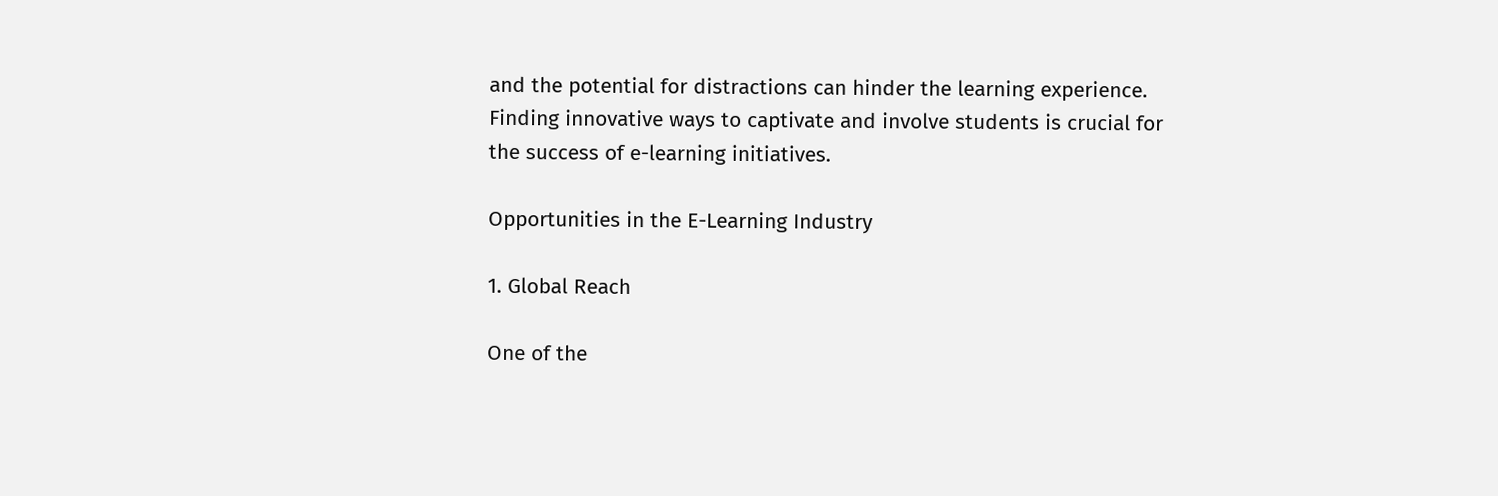and the potential for distractions can hinder the learning experience. Finding innovative ways to captivate and involve students is crucial for the success of e-learning initiatives.

Opportunities in the E-Learning Industry

1. Global Reach

One of the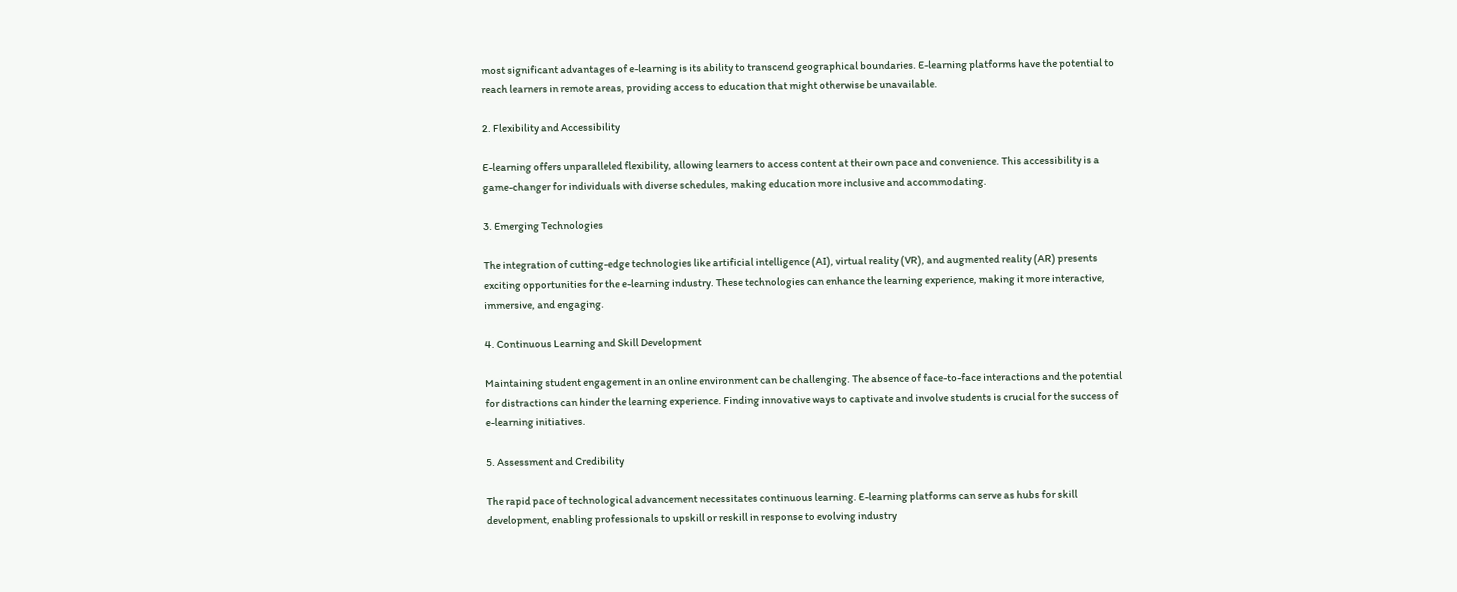most significant advantages of e-learning is its ability to transcend geographical boundaries. E-learning platforms have the potential to reach learners in remote areas, providing access to education that might otherwise be unavailable.

2. Flexibility and Accessibility

E-learning offers unparalleled flexibility, allowing learners to access content at their own pace and convenience. This accessibility is a game-changer for individuals with diverse schedules, making education more inclusive and accommodating.

3. Emerging Technologies

The integration of cutting-edge technologies like artificial intelligence (AI), virtual reality (VR), and augmented reality (AR) presents exciting opportunities for the e-learning industry. These technologies can enhance the learning experience, making it more interactive, immersive, and engaging.

4. Continuous Learning and Skill Development

Maintaining student engagement in an online environment can be challenging. The absence of face-to-face interactions and the potential for distractions can hinder the learning experience. Finding innovative ways to captivate and involve students is crucial for the success of e-learning initiatives.

5. Assessment and Credibility

The rapid pace of technological advancement necessitates continuous learning. E-learning platforms can serve as hubs for skill development, enabling professionals to upskill or reskill in response to evolving industry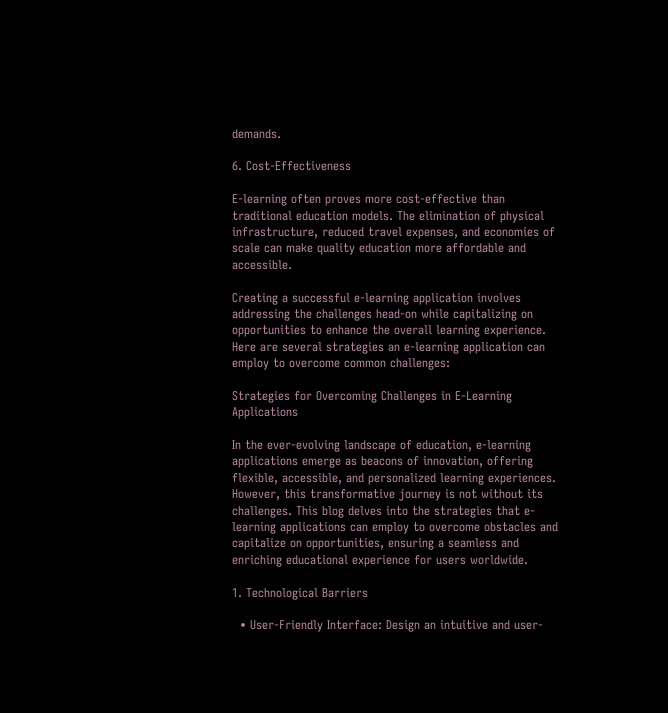demands.

6. Cost-Effectiveness

E-learning often proves more cost-effective than traditional education models. The elimination of physical infrastructure, reduced travel expenses, and economies of scale can make quality education more affordable and accessible.

Creating a successful e-learning application involves addressing the challenges head-on while capitalizing on opportunities to enhance the overall learning experience. Here are several strategies an e-learning application can employ to overcome common challenges:

Strategies for Overcoming Challenges in E-Learning Applications

In the ever-evolving landscape of education, e-learning applications emerge as beacons of innovation, offering flexible, accessible, and personalized learning experiences. However, this transformative journey is not without its challenges. This blog delves into the strategies that e-learning applications can employ to overcome obstacles and capitalize on opportunities, ensuring a seamless and enriching educational experience for users worldwide.

1. Technological Barriers

  • User-Friendly Interface: Design an intuitive and user-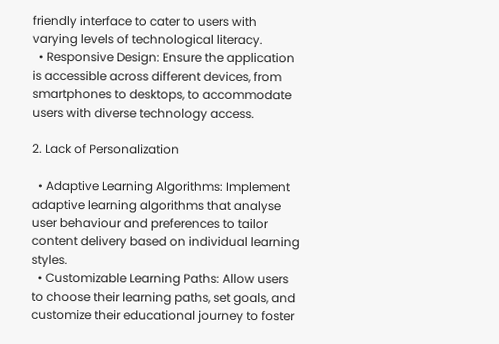friendly interface to cater to users with varying levels of technological literacy.
  • Responsive Design: Ensure the application is accessible across different devices, from smartphones to desktops, to accommodate users with diverse technology access.

2. Lack of Personalization

  • Adaptive Learning Algorithms: Implement adaptive learning algorithms that analyse user behaviour and preferences to tailor content delivery based on individual learning styles.
  • Customizable Learning Paths: Allow users to choose their learning paths, set goals, and customize their educational journey to foster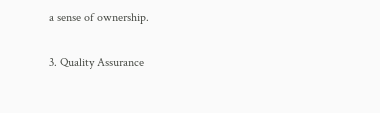a sense of ownership.

3. Quality Assurance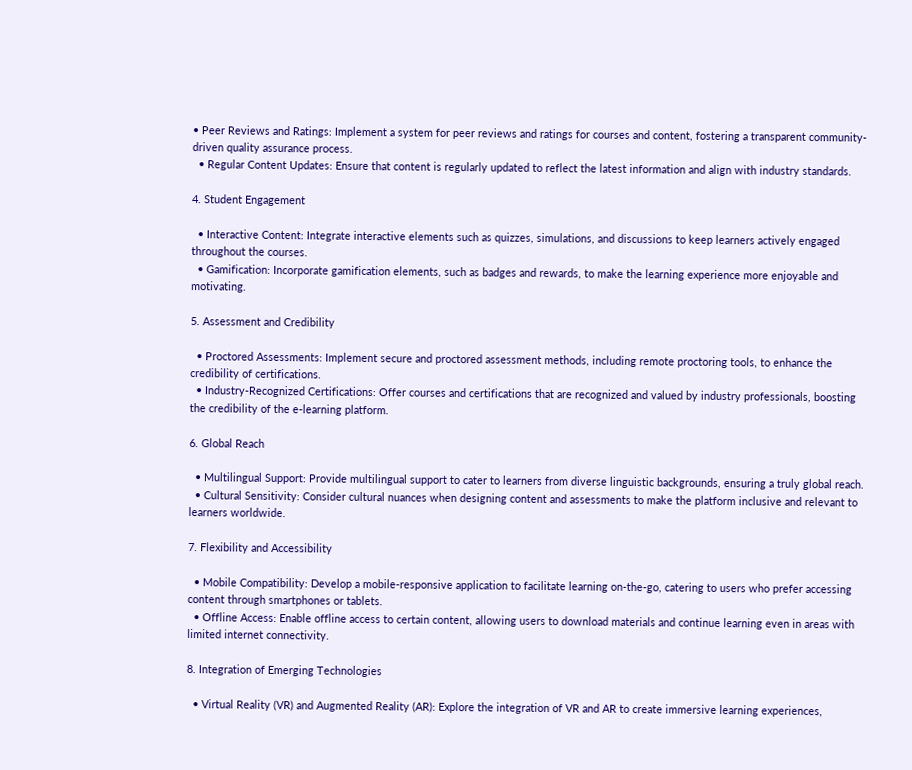• Peer Reviews and Ratings: Implement a system for peer reviews and ratings for courses and content, fostering a transparent community-driven quality assurance process.
  • Regular Content Updates: Ensure that content is regularly updated to reflect the latest information and align with industry standards.

4. Student Engagement

  • Interactive Content: Integrate interactive elements such as quizzes, simulations, and discussions to keep learners actively engaged throughout the courses.
  • Gamification: Incorporate gamification elements, such as badges and rewards, to make the learning experience more enjoyable and motivating.

5. Assessment and Credibility

  • Proctored Assessments: Implement secure and proctored assessment methods, including remote proctoring tools, to enhance the credibility of certifications.
  • Industry-Recognized Certifications: Offer courses and certifications that are recognized and valued by industry professionals, boosting the credibility of the e-learning platform.

6. Global Reach

  • Multilingual Support: Provide multilingual support to cater to learners from diverse linguistic backgrounds, ensuring a truly global reach.
  • Cultural Sensitivity: Consider cultural nuances when designing content and assessments to make the platform inclusive and relevant to learners worldwide.

7. Flexibility and Accessibility

  • Mobile Compatibility: Develop a mobile-responsive application to facilitate learning on-the-go, catering to users who prefer accessing content through smartphones or tablets.
  • Offline Access: Enable offline access to certain content, allowing users to download materials and continue learning even in areas with limited internet connectivity.

8. Integration of Emerging Technologies

  • Virtual Reality (VR) and Augmented Reality (AR): Explore the integration of VR and AR to create immersive learning experiences,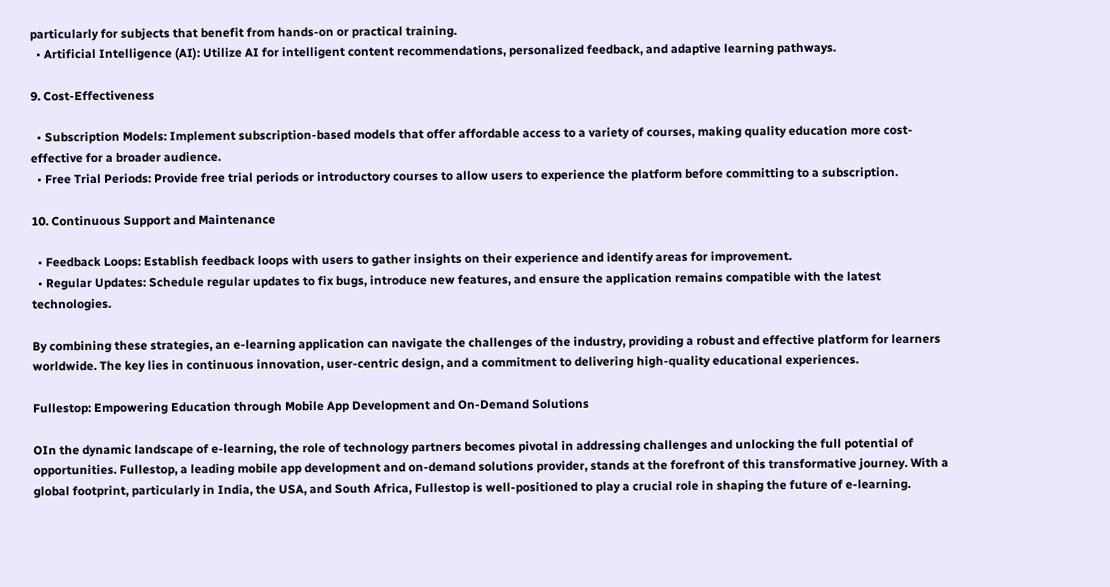particularly for subjects that benefit from hands-on or practical training.
  • Artificial Intelligence (AI): Utilize AI for intelligent content recommendations, personalized feedback, and adaptive learning pathways.

9. Cost-Effectiveness

  • Subscription Models: Implement subscription-based models that offer affordable access to a variety of courses, making quality education more cost-effective for a broader audience.
  • Free Trial Periods: Provide free trial periods or introductory courses to allow users to experience the platform before committing to a subscription.

10. Continuous Support and Maintenance

  • Feedback Loops: Establish feedback loops with users to gather insights on their experience and identify areas for improvement.
  • Regular Updates: Schedule regular updates to fix bugs, introduce new features, and ensure the application remains compatible with the latest technologies.

By combining these strategies, an e-learning application can navigate the challenges of the industry, providing a robust and effective platform for learners worldwide. The key lies in continuous innovation, user-centric design, and a commitment to delivering high-quality educational experiences.

Fullestop: Empowering Education through Mobile App Development and On-Demand Solutions

OIn the dynamic landscape of e-learning, the role of technology partners becomes pivotal in addressing challenges and unlocking the full potential of opportunities. Fullestop, a leading mobile app development and on-demand solutions provider, stands at the forefront of this transformative journey. With a global footprint, particularly in India, the USA, and South Africa, Fullestop is well-positioned to play a crucial role in shaping the future of e-learning.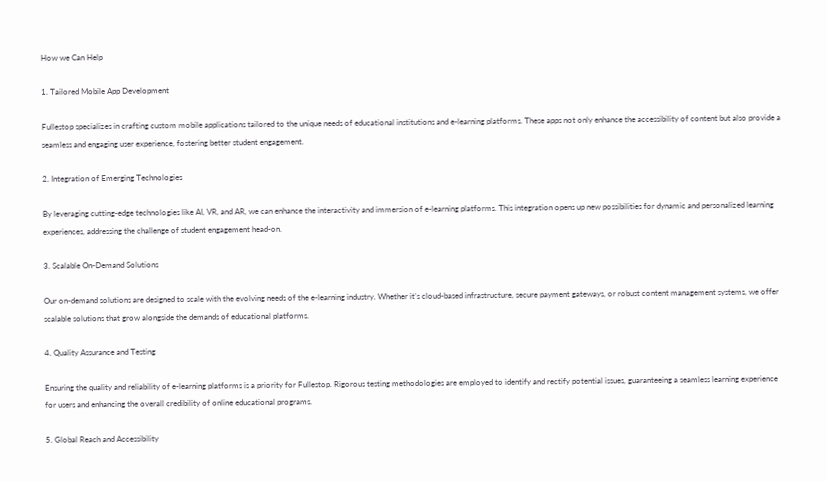How we Can Help

1. Tailored Mobile App Development

Fullestop specializes in crafting custom mobile applications tailored to the unique needs of educational institutions and e-learning platforms. These apps not only enhance the accessibility of content but also provide a seamless and engaging user experience, fostering better student engagement.

2. Integration of Emerging Technologies

By leveraging cutting-edge technologies like AI, VR, and AR, we can enhance the interactivity and immersion of e-learning platforms. This integration opens up new possibilities for dynamic and personalized learning experiences, addressing the challenge of student engagement head-on.

3. Scalable On-Demand Solutions

Our on-demand solutions are designed to scale with the evolving needs of the e-learning industry. Whether it’s cloud-based infrastructure, secure payment gateways, or robust content management systems, we offer scalable solutions that grow alongside the demands of educational platforms.

4. Quality Assurance and Testing

Ensuring the quality and reliability of e-learning platforms is a priority for Fullestop. Rigorous testing methodologies are employed to identify and rectify potential issues, guaranteeing a seamless learning experience for users and enhancing the overall credibility of online educational programs.

5. Global Reach and Accessibility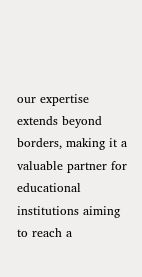our expertise extends beyond borders, making it a valuable partner for educational institutions aiming to reach a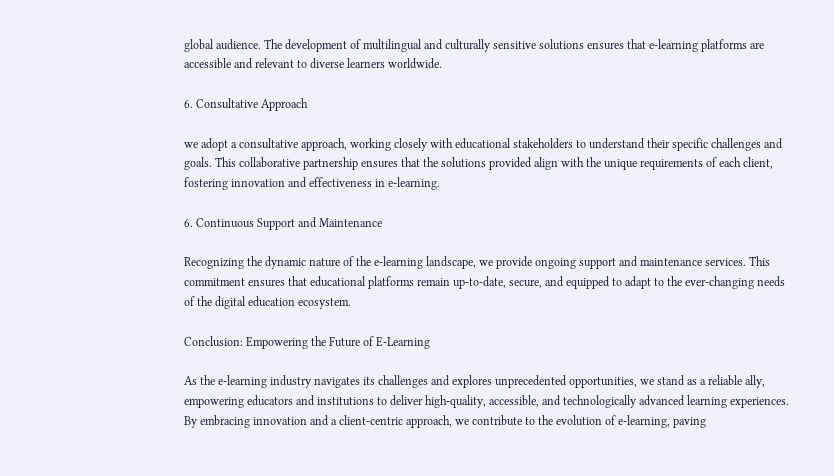global audience. The development of multilingual and culturally sensitive solutions ensures that e-learning platforms are accessible and relevant to diverse learners worldwide.

6. Consultative Approach

we adopt a consultative approach, working closely with educational stakeholders to understand their specific challenges and goals. This collaborative partnership ensures that the solutions provided align with the unique requirements of each client, fostering innovation and effectiveness in e-learning.

6. Continuous Support and Maintenance

Recognizing the dynamic nature of the e-learning landscape, we provide ongoing support and maintenance services. This commitment ensures that educational platforms remain up-to-date, secure, and equipped to adapt to the ever-changing needs of the digital education ecosystem.

Conclusion: Empowering the Future of E-Learning

As the e-learning industry navigates its challenges and explores unprecedented opportunities, we stand as a reliable ally, empowering educators and institutions to deliver high-quality, accessible, and technologically advanced learning experiences. By embracing innovation and a client-centric approach, we contribute to the evolution of e-learning, paving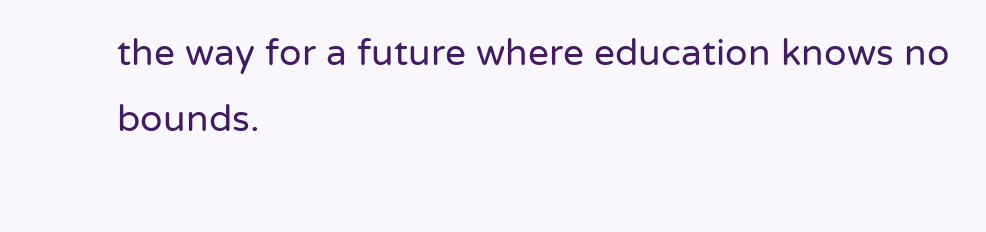the way for a future where education knows no bounds.